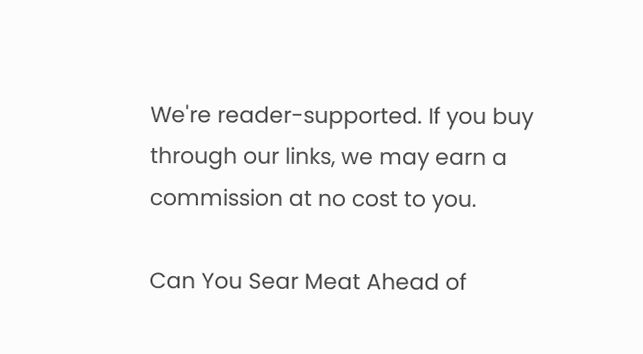We're reader-supported. If you buy through our links, we may earn a commission at no cost to you.

Can You Sear Meat Ahead of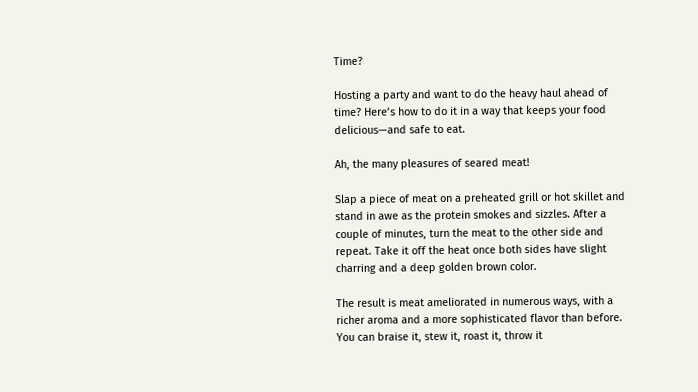Time?

Hosting a party and want to do the heavy haul ahead of time? Here’s how to do it in a way that keeps your food delicious—and safe to eat.

Ah, the many pleasures of seared meat!

Slap a piece of meat on a preheated grill or hot skillet and stand in awe as the protein smokes and sizzles. After a couple of minutes, turn the meat to the other side and repeat. Take it off the heat once both sides have slight charring and a deep golden brown color.

The result is meat ameliorated in numerous ways, with a richer aroma and a more sophisticated flavor than before. You can braise it, stew it, roast it, throw it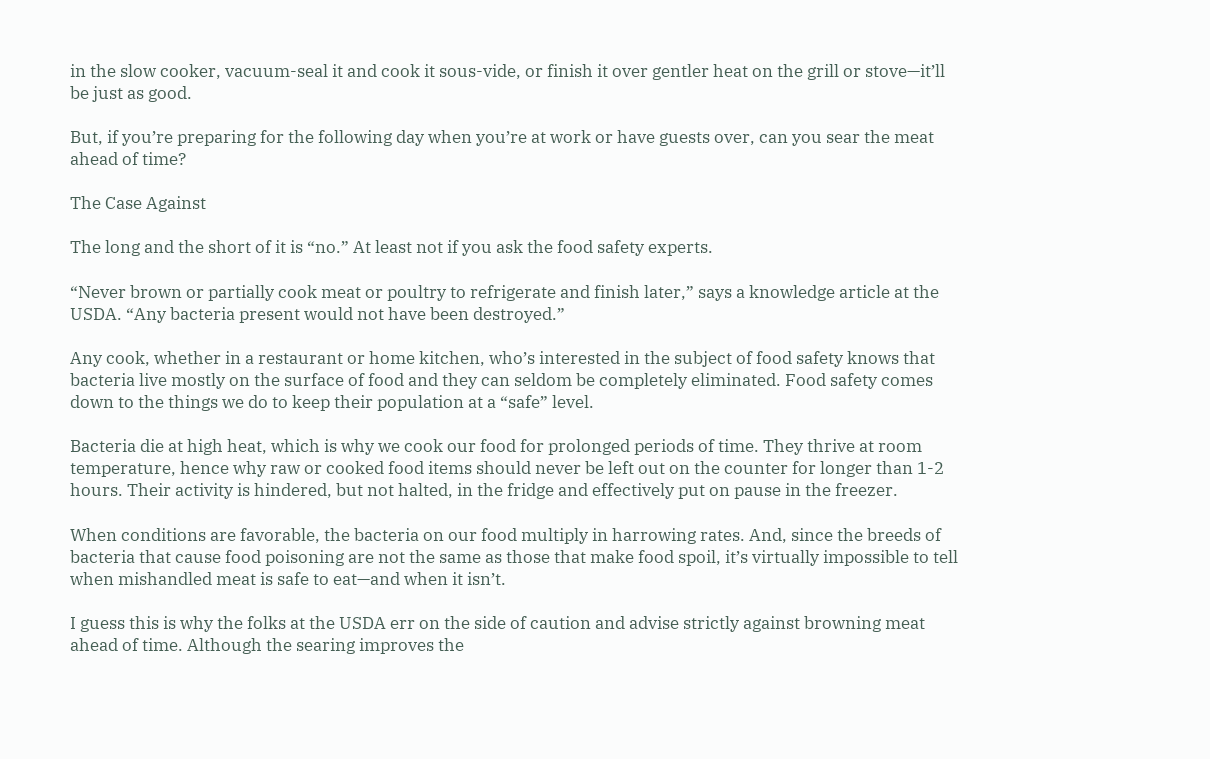in the slow cooker, vacuum-seal it and cook it sous-vide, or finish it over gentler heat on the grill or stove—it’ll be just as good.

But, if you’re preparing for the following day when you’re at work or have guests over, can you sear the meat ahead of time?

The Case Against

The long and the short of it is “no.” At least not if you ask the food safety experts.

“Never brown or partially cook meat or poultry to refrigerate and finish later,” says a knowledge article at the USDA. “Any bacteria present would not have been destroyed.”

Any cook, whether in a restaurant or home kitchen, who’s interested in the subject of food safety knows that bacteria live mostly on the surface of food and they can seldom be completely eliminated. Food safety comes down to the things we do to keep their population at a “safe” level.

Bacteria die at high heat, which is why we cook our food for prolonged periods of time. They thrive at room temperature, hence why raw or cooked food items should never be left out on the counter for longer than 1-2 hours. Their activity is hindered, but not halted, in the fridge and effectively put on pause in the freezer.

When conditions are favorable, the bacteria on our food multiply in harrowing rates. And, since the breeds of bacteria that cause food poisoning are not the same as those that make food spoil, it’s virtually impossible to tell when mishandled meat is safe to eat—and when it isn’t.

I guess this is why the folks at the USDA err on the side of caution and advise strictly against browning meat ahead of time. Although the searing improves the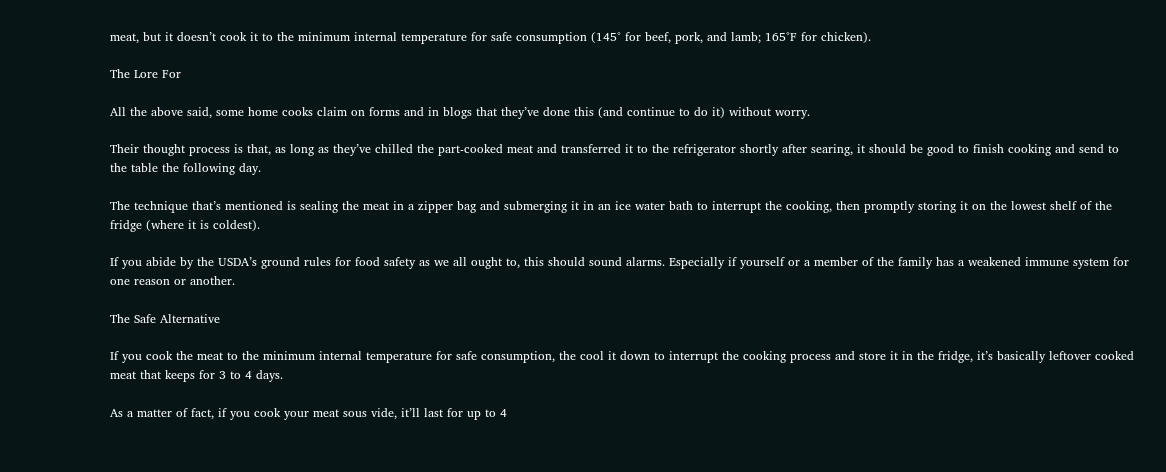meat, but it doesn’t cook it to the minimum internal temperature for safe consumption (145° for beef, pork, and lamb; 165°F for chicken).

The Lore For

All the above said, some home cooks claim on forms and in blogs that they’ve done this (and continue to do it) without worry.

Their thought process is that, as long as they’ve chilled the part-cooked meat and transferred it to the refrigerator shortly after searing, it should be good to finish cooking and send to the table the following day.

The technique that’s mentioned is sealing the meat in a zipper bag and submerging it in an ice water bath to interrupt the cooking, then promptly storing it on the lowest shelf of the fridge (where it is coldest).

If you abide by the USDA’s ground rules for food safety as we all ought to, this should sound alarms. Especially if yourself or a member of the family has a weakened immune system for one reason or another.

The Safe Alternative

If you cook the meat to the minimum internal temperature for safe consumption, the cool it down to interrupt the cooking process and store it in the fridge, it’s basically leftover cooked meat that keeps for 3 to 4 days.

As a matter of fact, if you cook your meat sous vide, it’ll last for up to 4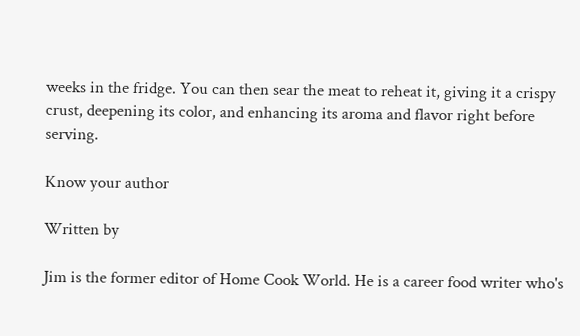weeks in the fridge. You can then sear the meat to reheat it, giving it a crispy crust, deepening its color, and enhancing its aroma and flavor right before serving.

Know your author

Written by

Jim is the former editor of Home Cook World. He is a career food writer who's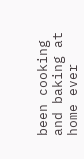been cooking and baking at home ever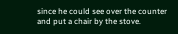since he could see over the counter and put a chair by the stove.